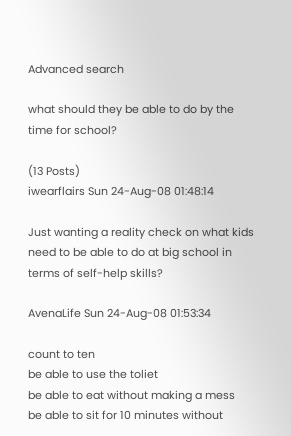Advanced search

what should they be able to do by the time for school?

(13 Posts)
iwearflairs Sun 24-Aug-08 01:48:14

Just wanting a reality check on what kids need to be able to do at big school in terms of self-help skills?

AvenaLife Sun 24-Aug-08 01:53:34

count to ten
be able to use the toliet
be able to eat without making a mess
be able to sit for 10 minutes without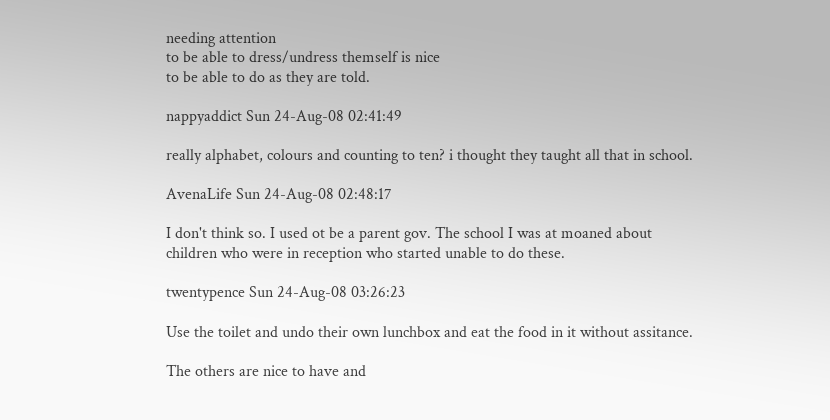needing attention
to be able to dress/undress themself is nice
to be able to do as they are told.

nappyaddict Sun 24-Aug-08 02:41:49

really alphabet, colours and counting to ten? i thought they taught all that in school.

AvenaLife Sun 24-Aug-08 02:48:17

I don't think so. I used ot be a parent gov. The school I was at moaned about children who were in reception who started unable to do these.

twentypence Sun 24-Aug-08 03:26:23

Use the toilet and undo their own lunchbox and eat the food in it without assitance.

The others are nice to have and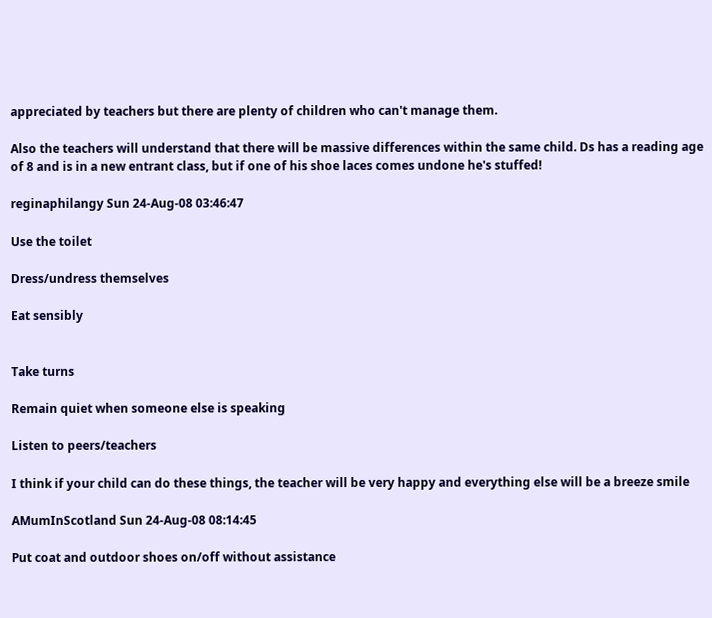appreciated by teachers but there are plenty of children who can't manage them.

Also the teachers will understand that there will be massive differences within the same child. Ds has a reading age of 8 and is in a new entrant class, but if one of his shoe laces comes undone he's stuffed!

reginaphilangy Sun 24-Aug-08 03:46:47

Use the toilet

Dress/undress themselves

Eat sensibly


Take turns

Remain quiet when someone else is speaking

Listen to peers/teachers

I think if your child can do these things, the teacher will be very happy and everything else will be a breeze smile

AMumInScotland Sun 24-Aug-08 08:14:45

Put coat and outdoor shoes on/off without assistance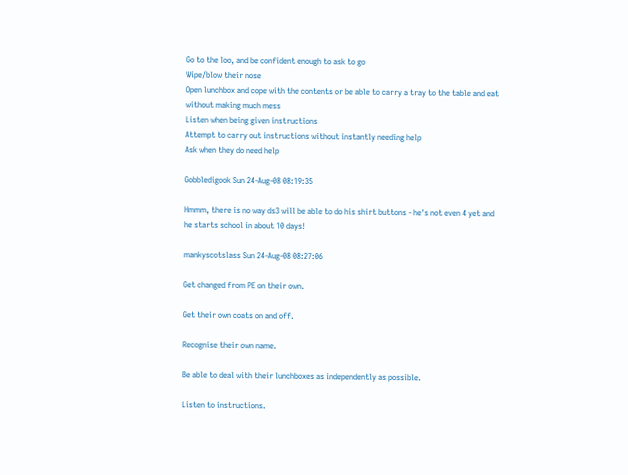Go to the loo, and be confident enough to ask to go
Wipe/blow their nose
Open lunchbox and cope with the contents or be able to carry a tray to the table and eat without making much mess
Listen when being given instructions
Attempt to carry out instructions without instantly needing help
Ask when they do need help

Gobbledigook Sun 24-Aug-08 08:19:35

Hmmm, there is no way ds3 will be able to do his shirt buttons - he's not even 4 yet and he starts school in about 10 days!

mankyscotslass Sun 24-Aug-08 08:27:06

Get changed from PE on their own.

Get their own coats on and off.

Recognise their own name.

Be able to deal with their lunchboxes as independently as possible.

Listen to instructions.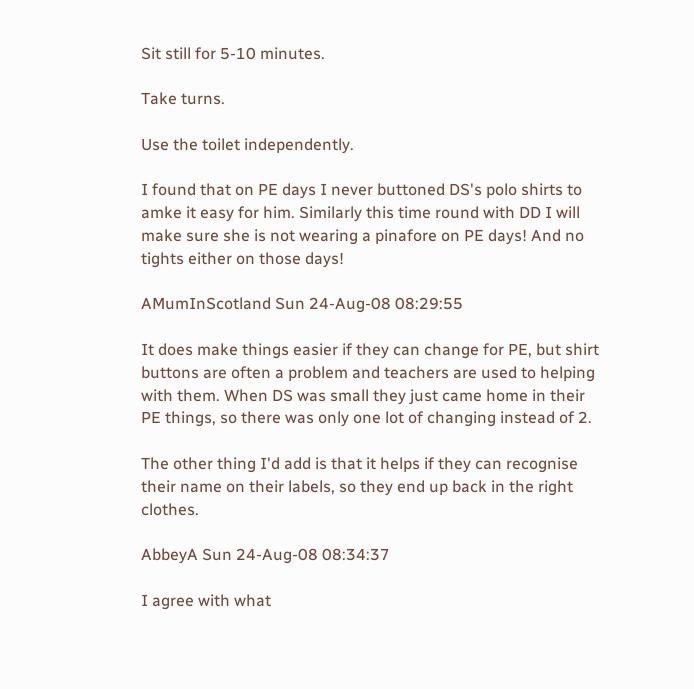Sit still for 5-10 minutes.

Take turns.

Use the toilet independently.

I found that on PE days I never buttoned DS's polo shirts to amke it easy for him. Similarly this time round with DD I will make sure she is not wearing a pinafore on PE days! And no tights either on those days!

AMumInScotland Sun 24-Aug-08 08:29:55

It does make things easier if they can change for PE, but shirt buttons are often a problem and teachers are used to helping with them. When DS was small they just came home in their PE things, so there was only one lot of changing instead of 2.

The other thing I'd add is that it helps if they can recognise their name on their labels, so they end up back in the right clothes.

AbbeyA Sun 24-Aug-08 08:34:37

I agree with what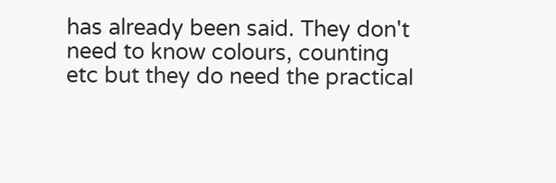has already been said. They don't need to know colours, counting etc but they do need the practical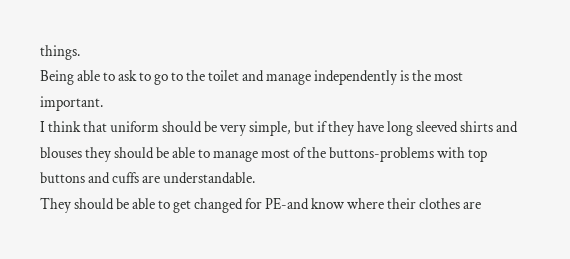things.
Being able to ask to go to the toilet and manage independently is the most important.
I think that uniform should be very simple, but if they have long sleeved shirts and blouses they should be able to manage most of the buttons-problems with top buttons and cuffs are understandable.
They should be able to get changed for PE-and know where their clothes are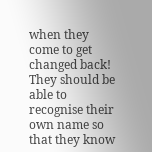when they come to get changed back! They should be able to recognise their own name so that they know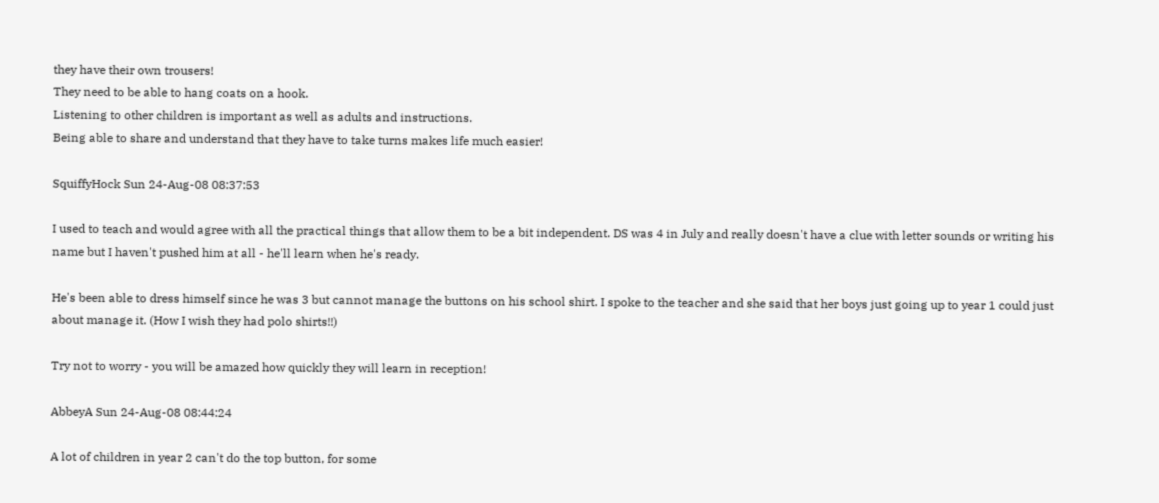they have their own trousers!
They need to be able to hang coats on a hook.
Listening to other children is important as well as adults and instructions.
Being able to share and understand that they have to take turns makes life much easier!

SquiffyHock Sun 24-Aug-08 08:37:53

I used to teach and would agree with all the practical things that allow them to be a bit independent. DS was 4 in July and really doesn't have a clue with letter sounds or writing his name but I haven't pushed him at all - he'll learn when he's ready.

He's been able to dress himself since he was 3 but cannot manage the buttons on his school shirt. I spoke to the teacher and she said that her boys just going up to year 1 could just about manage it. (How I wish they had polo shirts!!)

Try not to worry - you will be amazed how quickly they will learn in reception!

AbbeyA Sun 24-Aug-08 08:44:24

A lot of children in year 2 can't do the top button, for some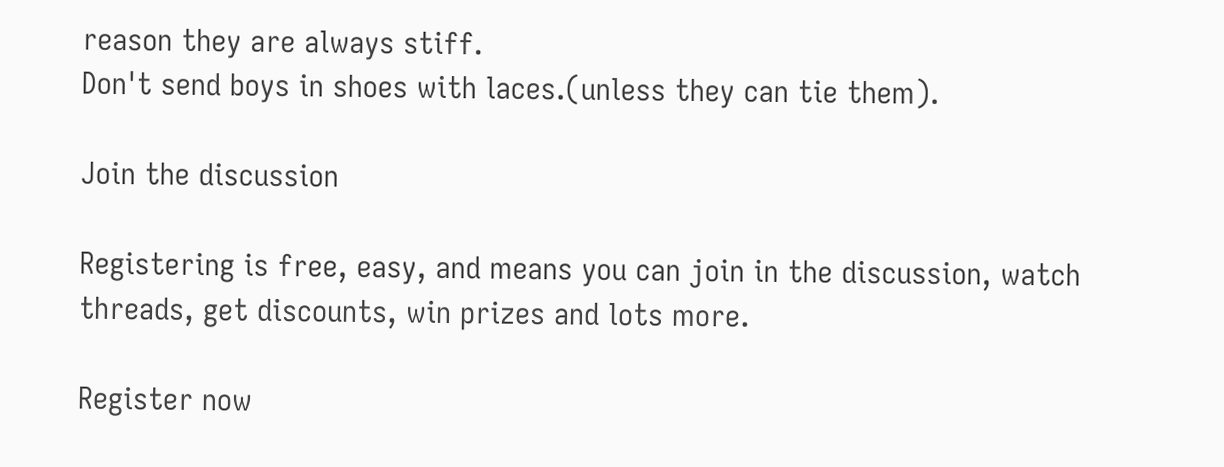reason they are always stiff.
Don't send boys in shoes with laces.(unless they can tie them).

Join the discussion

Registering is free, easy, and means you can join in the discussion, watch threads, get discounts, win prizes and lots more.

Register now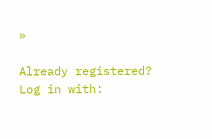»

Already registered? Log in with: